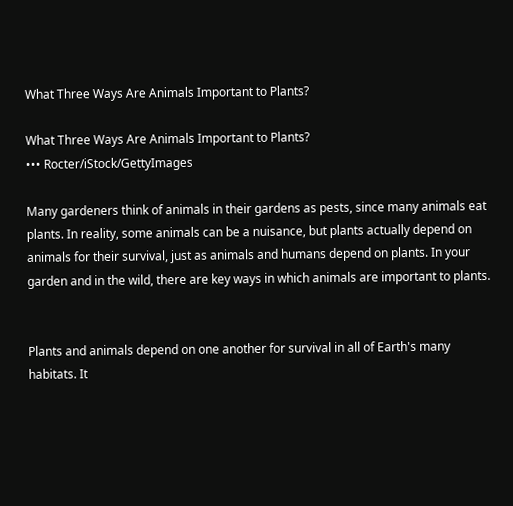What Three Ways Are Animals Important to Plants?

What Three Ways Are Animals Important to Plants?
••• Rocter/iStock/GettyImages

Many gardeners think of animals in their gardens as pests, since many animals eat plants. In reality, some animals can be a nuisance, but plants actually depend on animals for their survival, just as animals and humans depend on plants. In your garden and in the wild, there are key ways in which animals are important to plants.


Plants and animals depend on one another for survival in all of Earth's many habitats. It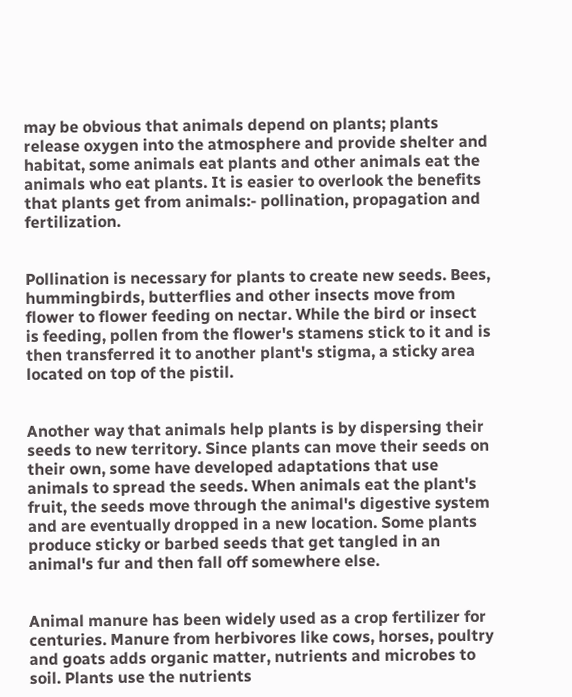may be obvious that animals depend on plants; plants release oxygen into the atmosphere and provide shelter and habitat, some animals eat plants and other animals eat the animals who eat plants. It is easier to overlook the benefits that plants get from animals:- pollination, propagation and fertilization.


Pollination is necessary for plants to create new seeds. Bees, hummingbirds, butterflies and other insects move from flower to flower feeding on nectar. While the bird or insect is feeding, pollen from the flower's stamens stick to it and is then transferred it to another plant's stigma, a sticky area located on top of the pistil.


Another way that animals help plants is by dispersing their seeds to new territory. Since plants can move their seeds on their own, some have developed adaptations that use animals to spread the seeds. When animals eat the plant's fruit, the seeds move through the animal's digestive system and are eventually dropped in a new location. Some plants produce sticky or barbed seeds that get tangled in an animal's fur and then fall off somewhere else.


Animal manure has been widely used as a crop fertilizer for centuries. Manure from herbivores like cows, horses, poultry and goats adds organic matter, nutrients and microbes to soil. Plants use the nutrients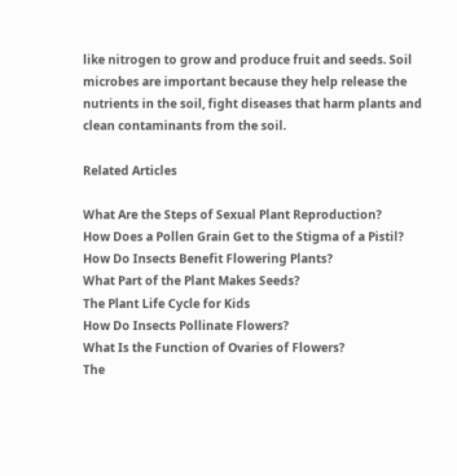like nitrogen to grow and produce fruit and seeds. Soil microbes are important because they help release the nutrients in the soil, fight diseases that harm plants and clean contaminants from the soil.

Related Articles

What Are the Steps of Sexual Plant Reproduction?
How Does a Pollen Grain Get to the Stigma of a Pistil?
How Do Insects Benefit Flowering Plants?
What Part of the Plant Makes Seeds?
The Plant Life Cycle for Kids
How Do Insects Pollinate Flowers?
What Is the Function of Ovaries of Flowers?
The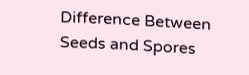Difference Between Seeds and Spores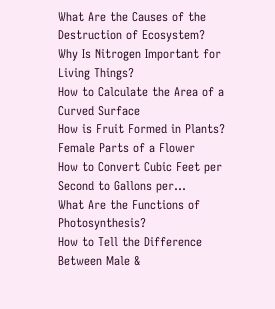What Are the Causes of the Destruction of Ecosystem?
Why Is Nitrogen Important for Living Things?
How to Calculate the Area of a Curved Surface
How is Fruit Formed in Plants?
Female Parts of a Flower
How to Convert Cubic Feet per Second to Gallons per...
What Are the Functions of Photosynthesis?
How to Tell the Difference Between Male &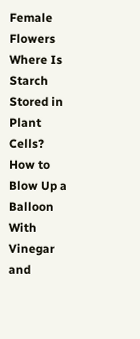Female Flowers
Where Is Starch Stored in Plant Cells?
How to Blow Up a Balloon With Vinegar and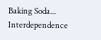Baking Soda...
Interdependence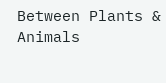Between Plants & Animals